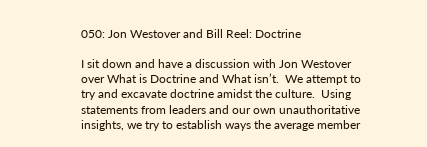050: Jon Westover and Bill Reel: Doctrine

I sit down and have a discussion with Jon Westover over What is Doctrine and What isn’t.  We attempt to try and excavate doctrine amidst the culture.  Using statements from leaders and our own unauthoritative insights, we try to establish ways the average member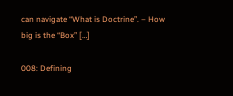can navigate “What is Doctrine”. – How big is the “Box” […]

008: Defining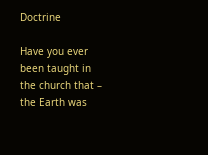Doctrine

Have you ever been taught in the church that – the Earth was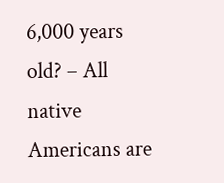6,000 years old? – All native Americans are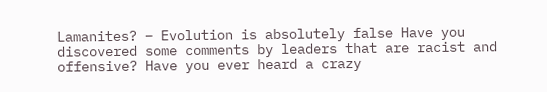Lamanites? – Evolution is absolutely false Have you discovered some comments by leaders that are racist and offensive? Have you ever heard a crazy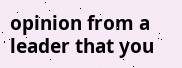opinion from a leader that you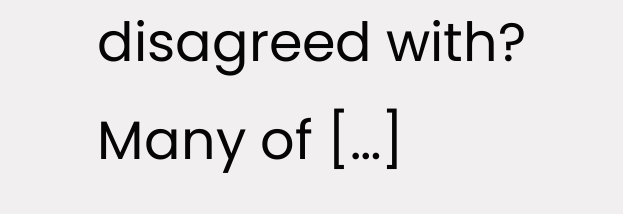disagreed with? Many of […]